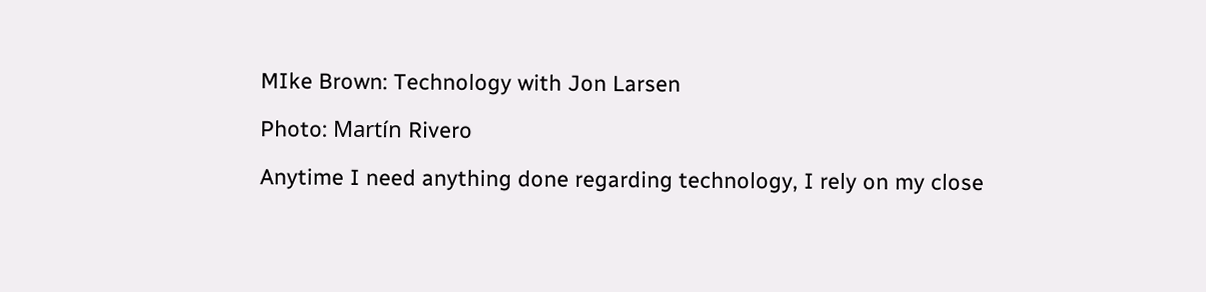MIke Brown: Technology with Jon Larsen

Photo: Martín Rivero

Anytime I need anything done regarding technology, I rely on my close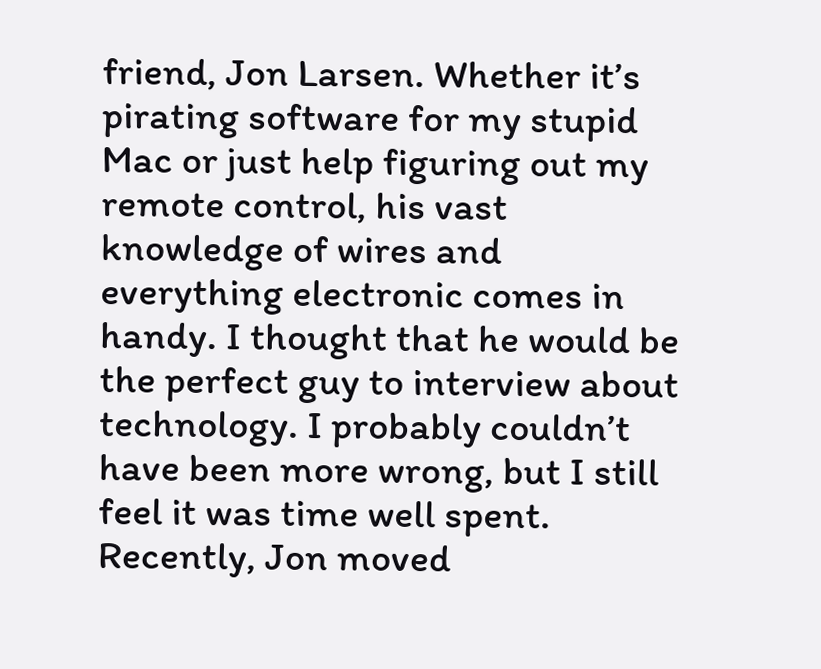friend, Jon Larsen. Whether it’s pirating software for my stupid Mac or just help figuring out my remote control, his vast knowledge of wires and everything electronic comes in handy. I thought that he would be the perfect guy to interview about technology. I probably couldn’t have been more wrong, but I still feel it was time well spent. Recently, Jon moved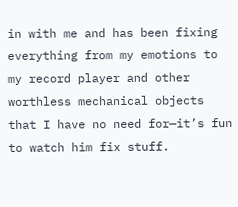in with me and has been fixing everything from my emotions to my record player and other worthless mechanical objects that I have no need for—it’s fun to watch him fix stuff.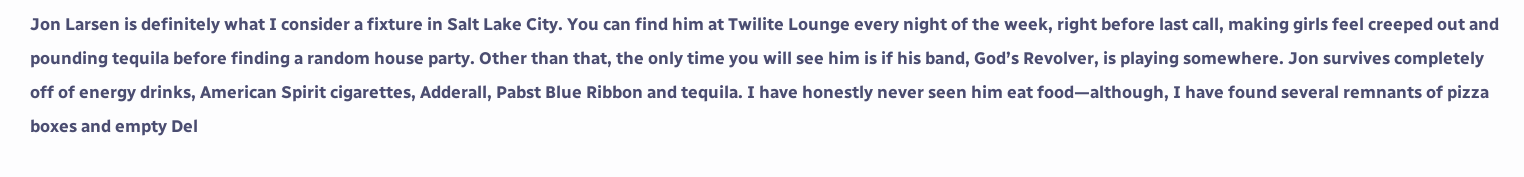Jon Larsen is definitely what I consider a fixture in Salt Lake City. You can find him at Twilite Lounge every night of the week, right before last call, making girls feel creeped out and pounding tequila before finding a random house party. Other than that, the only time you will see him is if his band, God’s Revolver, is playing somewhere. Jon survives completely off of energy drinks, American Spirit cigarettes, Adderall, Pabst Blue Ribbon and tequila. I have honestly never seen him eat food—although, I have found several remnants of pizza boxes and empty Del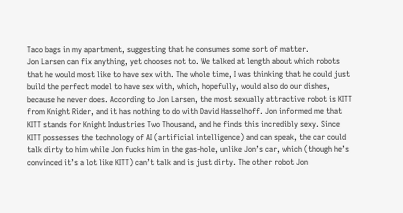Taco bags in my apartment, suggesting that he consumes some sort of matter.
Jon Larsen can fix anything, yet chooses not to. We talked at length about which robots that he would most like to have sex with. The whole time, I was thinking that he could just build the perfect model to have sex with, which, hopefully, would also do our dishes, because he never does. According to Jon Larsen, the most sexually attractive robot is KITT from Knight Rider, and it has nothing to do with David Hasselhoff. Jon informed me that KITT stands for Knight Industries Two Thousand, and he finds this incredibly sexy. Since KITT possesses the technology of AI (artificial intelligence) and can speak, the car could talk dirty to him while Jon fucks him in the gas-hole, unlike Jon’s car, which (though he’s convinced it’s a lot like KITT) can’t talk and is just dirty. The other robot Jon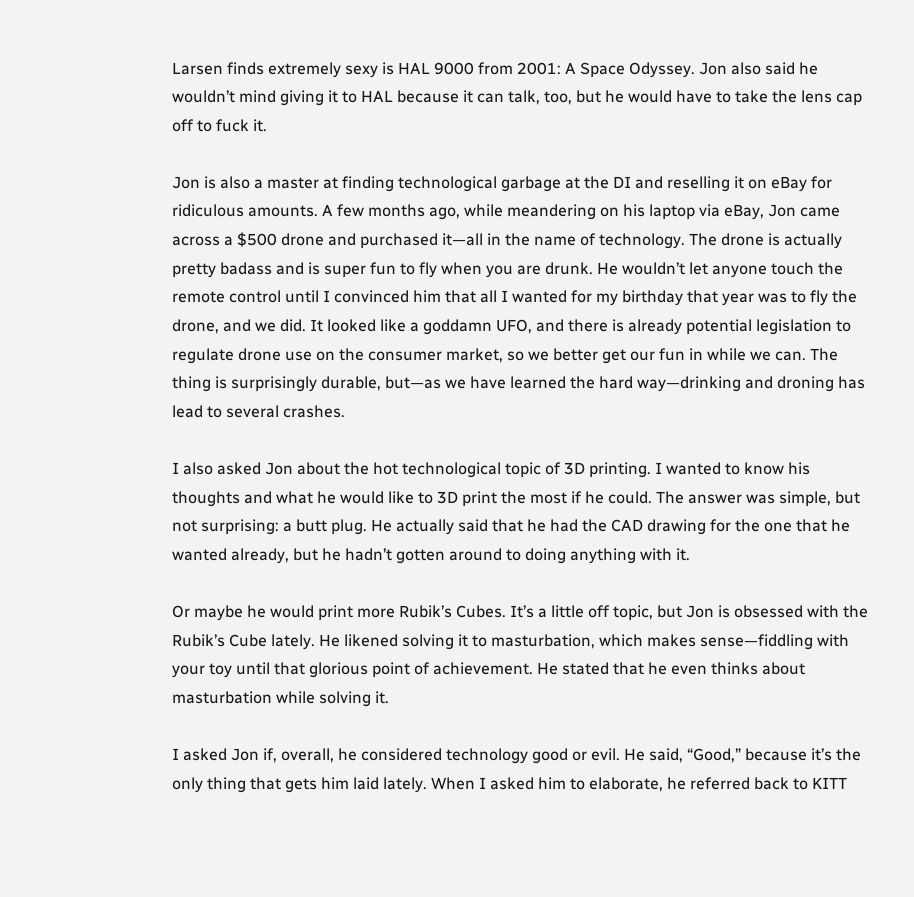Larsen finds extremely sexy is HAL 9000 from 2001: A Space Odyssey. Jon also said he wouldn’t mind giving it to HAL because it can talk, too, but he would have to take the lens cap off to fuck it.

Jon is also a master at finding technological garbage at the DI and reselling it on eBay for ridiculous amounts. A few months ago, while meandering on his laptop via eBay, Jon came across a $500 drone and purchased it—all in the name of technology. The drone is actually pretty badass and is super fun to fly when you are drunk. He wouldn’t let anyone touch the remote control until I convinced him that all I wanted for my birthday that year was to fly the drone, and we did. It looked like a goddamn UFO, and there is already potential legislation to regulate drone use on the consumer market, so we better get our fun in while we can. The thing is surprisingly durable, but—as we have learned the hard way—drinking and droning has lead to several crashes.

I also asked Jon about the hot technological topic of 3D printing. I wanted to know his thoughts and what he would like to 3D print the most if he could. The answer was simple, but not surprising: a butt plug. He actually said that he had the CAD drawing for the one that he wanted already, but he hadn’t gotten around to doing anything with it.

Or maybe he would print more Rubik’s Cubes. It’s a little off topic, but Jon is obsessed with the Rubik’s Cube lately. He likened solving it to masturbation, which makes sense—fiddling with your toy until that glorious point of achievement. He stated that he even thinks about masturbation while solving it.

I asked Jon if, overall, he considered technology good or evil. He said, “Good,” because it’s the only thing that gets him laid lately. When I asked him to elaborate, he referred back to KITT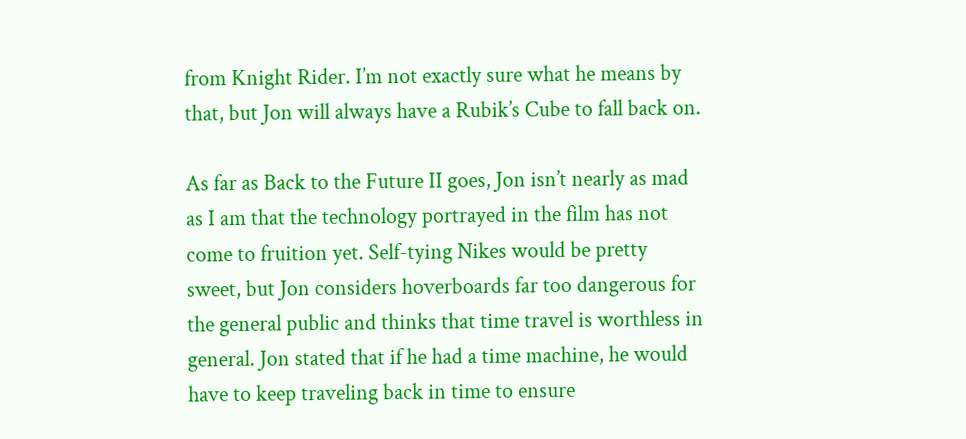from Knight Rider. I’m not exactly sure what he means by that, but Jon will always have a Rubik’s Cube to fall back on.

As far as Back to the Future II goes, Jon isn’t nearly as mad as I am that the technology portrayed in the film has not come to fruition yet. Self-tying Nikes would be pretty sweet, but Jon considers hoverboards far too dangerous for the general public and thinks that time travel is worthless in general. Jon stated that if he had a time machine, he would have to keep traveling back in time to ensure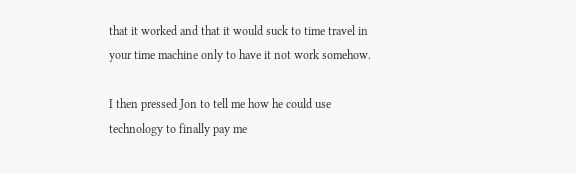that it worked and that it would suck to time travel in your time machine only to have it not work somehow.

I then pressed Jon to tell me how he could use technology to finally pay me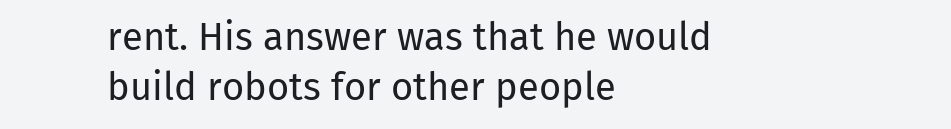rent. His answer was that he would build robots for other people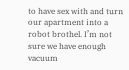to have sex with and turn our apartment into a robot brothel. I’m not sure we have enough vacuum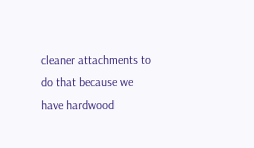cleaner attachments to do that because we have hardwood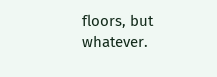floors, but whatever.